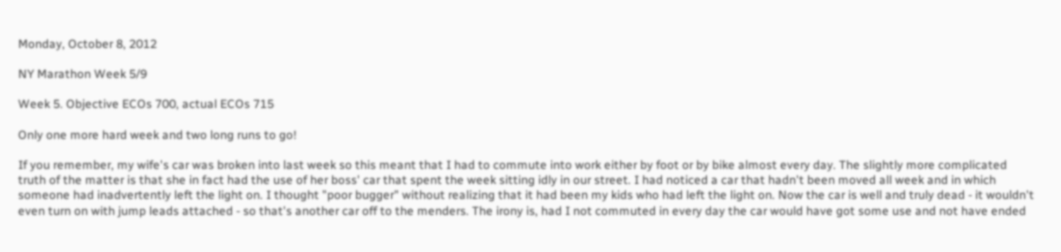Monday, October 8, 2012

NY Marathon Week 5/9

Week 5. Objective ECOs 700, actual ECOs 715

Only one more hard week and two long runs to go!

If you remember, my wife's car was broken into last week so this meant that I had to commute into work either by foot or by bike almost every day. The slightly more complicated truth of the matter is that she in fact had the use of her boss' car that spent the week sitting idly in our street. I had noticed a car that hadn't been moved all week and in which someone had inadvertently left the light on. I thought "poor bugger" without realizing that it had been my kids who had left the light on. Now the car is well and truly dead - it wouldn't even turn on with jump leads attached - so that's another car off to the menders. The irony is, had I not commuted in every day the car would have got some use and not have ended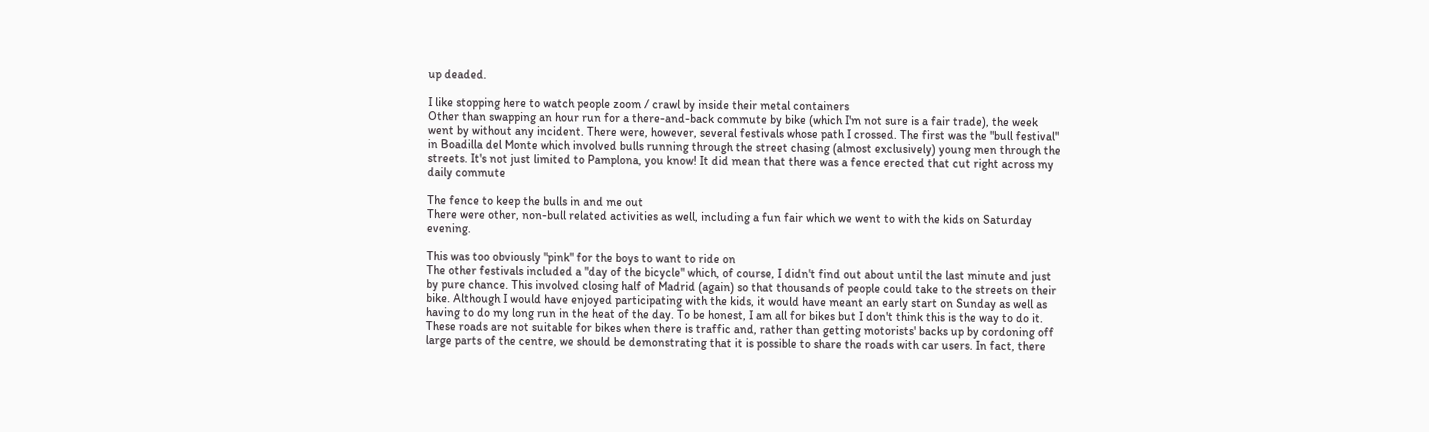up deaded.

I like stopping here to watch people zoom / crawl by inside their metal containers
Other than swapping an hour run for a there-and-back commute by bike (which I'm not sure is a fair trade), the week went by without any incident. There were, however, several festivals whose path I crossed. The first was the "bull festival" in Boadilla del Monte which involved bulls running through the street chasing (almost exclusively) young men through the streets. It's not just limited to Pamplona, you know! It did mean that there was a fence erected that cut right across my daily commute

The fence to keep the bulls in and me out
There were other, non-bull related activities as well, including a fun fair which we went to with the kids on Saturday evening.

This was too obviously "pink" for the boys to want to ride on
The other festivals included a "day of the bicycle" which, of course, I didn't find out about until the last minute and just by pure chance. This involved closing half of Madrid (again) so that thousands of people could take to the streets on their bike. Although I would have enjoyed participating with the kids, it would have meant an early start on Sunday as well as having to do my long run in the heat of the day. To be honest, I am all for bikes but I don't think this is the way to do it. These roads are not suitable for bikes when there is traffic and, rather than getting motorists' backs up by cordoning off large parts of the centre, we should be demonstrating that it is possible to share the roads with car users. In fact, there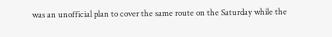was an unofficial plan to cover the same route on the Saturday while the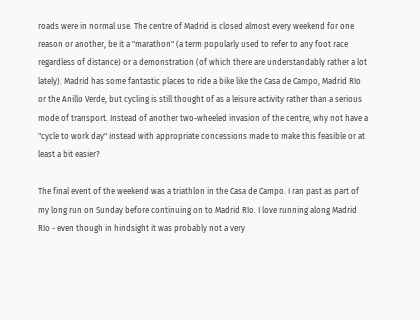roads were in normal use. The centre of Madrid is closed almost every weekend for one reason or another, be it a "marathon" (a term popularly used to refer to any foot race regardless of distance) or a demonstration (of which there are understandably rather a lot lately). Madrid has some fantastic places to ride a bike like the Casa de Campo, Madrid Río or the Anillo Verde, but cycling is still thought of as a leisure activity rather than a serious mode of transport. Instead of another two-wheeled invasion of the centre, why not have a "cycle to work day" instead with appropriate concessions made to make this feasible or at least a bit easier?

The final event of the weekend was a triathlon in the Casa de Campo. I ran past as part of my long run on Sunday before continuing on to Madrid Río. I love running along Madrid Río - even though in hindsight it was probably not a very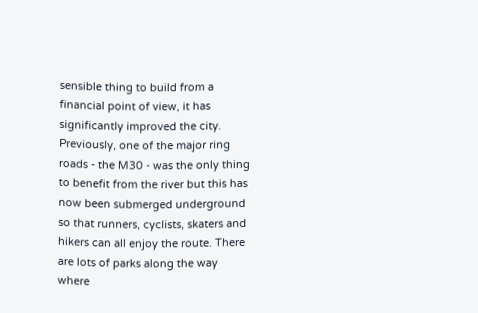sensible thing to build from a financial point of view, it has significantly improved the city. Previously, one of the major ring roads - the M30 - was the only thing to benefit from the river but this has now been submerged underground so that runners, cyclists, skaters and hikers can all enjoy the route. There are lots of parks along the way where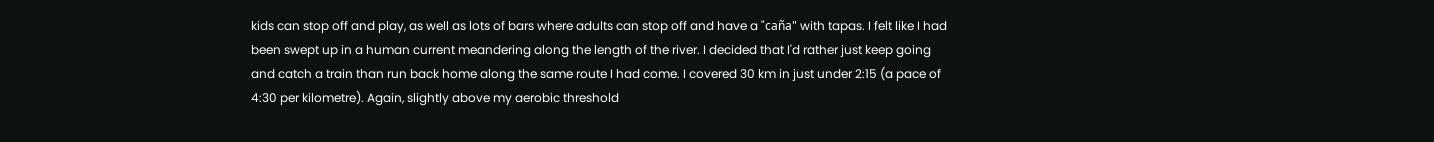kids can stop off and play, as well as lots of bars where adults can stop off and have a "caña" with tapas. I felt like I had been swept up in a human current meandering along the length of the river. I decided that I'd rather just keep going and catch a train than run back home along the same route I had come. I covered 30 km in just under 2:15 (a pace of 4:30 per kilometre). Again, slightly above my aerobic threshold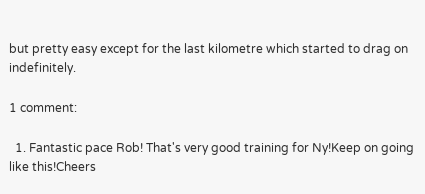but pretty easy except for the last kilometre which started to drag on indefinitely.

1 comment:

  1. Fantastic pace Rob! That's very good training for Ny!Keep on going like this!Cheers